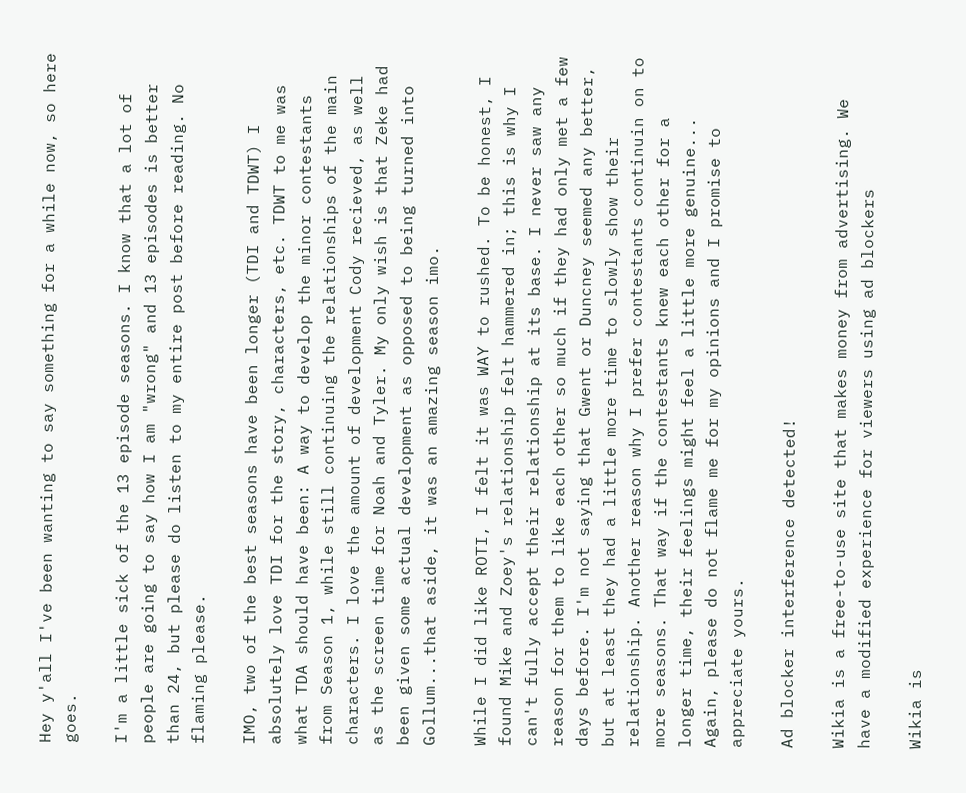Hey y'all I've been wanting to say something for a while now, so here goes.

I'm a little sick of the 13 episode seasons. I know that a lot of people are going to say how I am "wrong" and 13 episodes is better than 24, but please do listen to my entire post before reading. No flaming please.

IMO, two of the best seasons have been longer (TDI and TDWT) I absolutely love TDI for the story, characters, etc. TDWT to me was what TDA should have been: A way to develop the minor contestants from Season 1, while still continuing the relationships of the main characters. I love the amount of development Cody recieved, as well as the screen time for Noah and Tyler. My only wish is that Zeke had been given some actual development as opposed to being turned into Gollum...that aside, it was an amazing season imo.

While I did like ROTI, I felt it was WAY to rushed. To be honest, I found Mike and Zoey's relationship felt hammered in; this is why I can't fully accept their relationship at its base. I never saw any reason for them to like each other so much if they had only met a few days before. I'm not saying that Gwent or Duncney seemed any better, but at least they had a little more time to slowly show their relationship. Another reason why I prefer contestants continuin on to more seasons. That way if the contestants knew each other for a longer time, their feelings might feel a little more genuine... Again, please do not flame me for my opinions and I promise to appreciate yours.

Ad blocker interference detected!

Wikia is a free-to-use site that makes money from advertising. We have a modified experience for viewers using ad blockers

Wikia is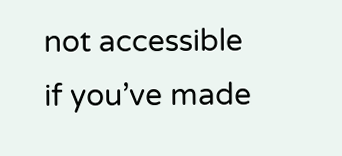not accessible if you’ve made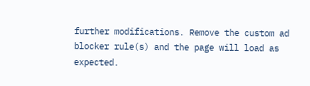further modifications. Remove the custom ad blocker rule(s) and the page will load as expected.